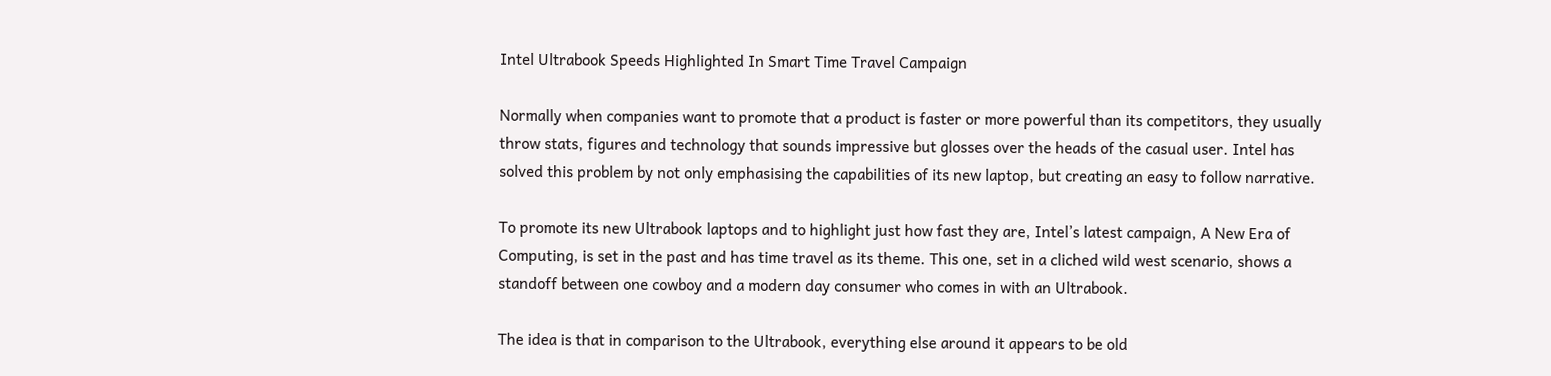Intel Ultrabook Speeds Highlighted In Smart Time Travel Campaign

Normally when companies want to promote that a product is faster or more powerful than its competitors, they usually throw stats, figures and technology that sounds impressive but glosses over the heads of the casual user. Intel has solved this problem by not only emphasising the capabilities of its new laptop, but creating an easy to follow narrative.

To promote its new Ultrabook laptops and to highlight just how fast they are, Intel’s latest campaign, A New Era of Computing, is set in the past and has time travel as its theme. This one, set in a cliched wild west scenario, shows a standoff between one cowboy and a modern day consumer who comes in with an Ultrabook.

The idea is that in comparison to the Ultrabook, everything else around it appears to be old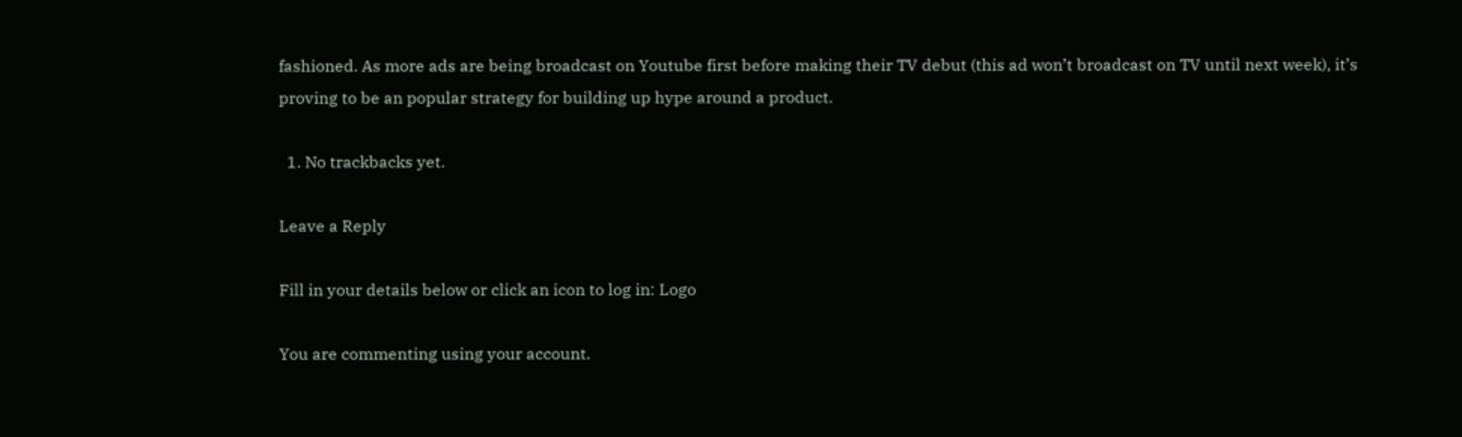fashioned. As more ads are being broadcast on Youtube first before making their TV debut (this ad won’t broadcast on TV until next week), it’s proving to be an popular strategy for building up hype around a product.

  1. No trackbacks yet.

Leave a Reply

Fill in your details below or click an icon to log in: Logo

You are commenting using your account.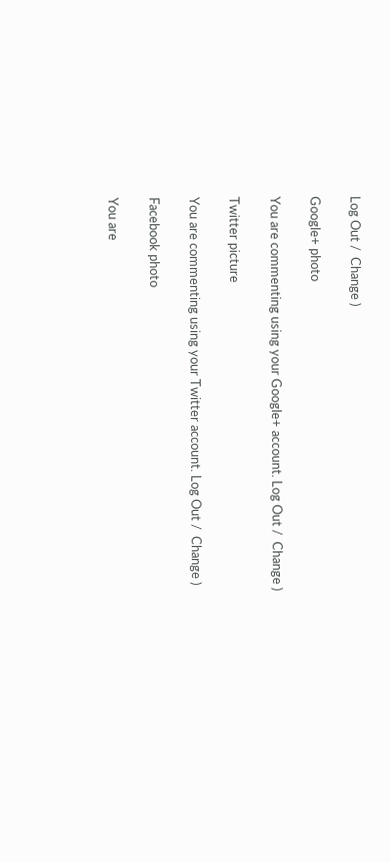Log Out /  Change )

Google+ photo

You are commenting using your Google+ account. Log Out /  Change )

Twitter picture

You are commenting using your Twitter account. Log Out /  Change )

Facebook photo

You are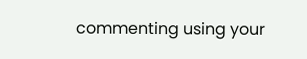commenting using your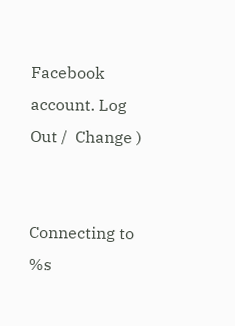Facebook account. Log Out /  Change )


Connecting to %s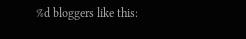%d bloggers like this: